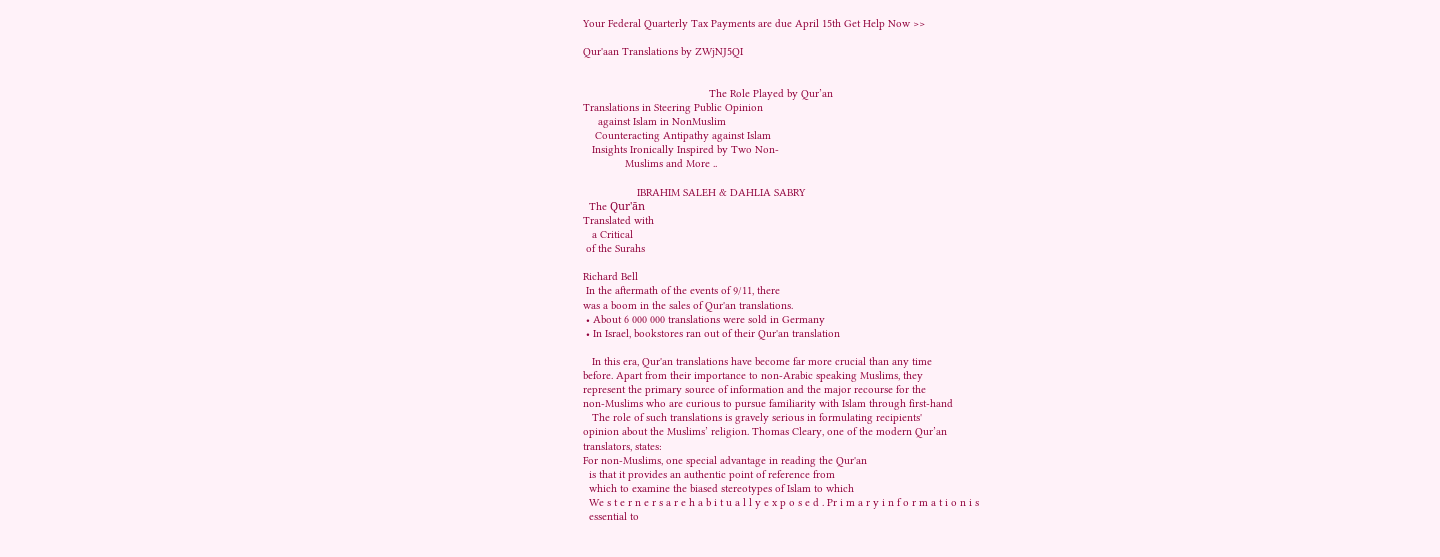Your Federal Quarterly Tax Payments are due April 15th Get Help Now >>

Qur'aan Translations by ZWjNJ5QI


                                          The Role Played by Qur’an
Translations in Steering Public Opinion
     against Islam in NonMuslim
    Counteracting Antipathy against Islam
   Insights Ironically Inspired by Two Non-
              Muslims and More ..

                  IBRAHIM SALEH & DAHLIA SABRY
  The Qur'ān
Translated with
   a Critical
 of the Surahs

Richard Bell
 In the aftermath of the events of 9/11, there
was a boom in the sales of Qur'an translations.
 • About 6 000 000 translations were sold in Germany
 • In Israel, bookstores ran out of their Qur'an translation

   In this era, Qur'an translations have become far more crucial than any time
before. Apart from their importance to non-Arabic speaking Muslims, they
represent the primary source of information and the major recourse for the
non-Muslims who are curious to pursue familiarity with Islam through first-hand
   The role of such translations is gravely serious in formulating recipients'
opinion about the Muslims’ religion. Thomas Cleary, one of the modern Qur’an
translators, states:
For non-Muslims, one special advantage in reading the Qur'an
  is that it provides an authentic point of reference from
  which to examine the biased stereotypes of Islam to which
  We s t e r n e r s a r e h a b i t u a l l y e x p o s e d . Pr i m a r y i n f o r m a t i o n i s
  essential to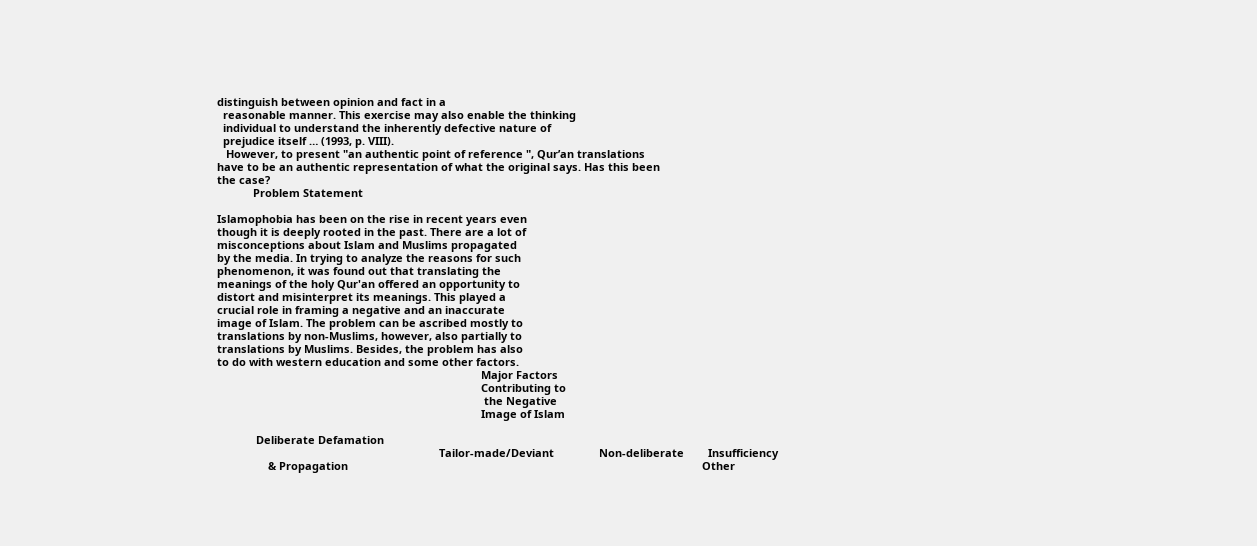distinguish between opinion and fact in a
  reasonable manner. This exercise may also enable the thinking
  individual to understand the inherently defective nature of
  prejudice itself … (1993, p. VIII).
   However, to present "an authentic point of reference ", Qur’an translations
have to be an authentic representation of what the original says. Has this been
the case?
            Problem Statement

Islamophobia has been on the rise in recent years even
though it is deeply rooted in the past. There are a lot of
misconceptions about Islam and Muslims propagated
by the media. In trying to analyze the reasons for such
phenomenon, it was found out that translating the
meanings of the holy Qur'an offered an opportunity to
distort and misinterpret its meanings. This played a
crucial role in framing a negative and an inaccurate
image of Islam. The problem can be ascribed mostly to
translations by non-Muslims, however, also partially to
translations by Muslims. Besides, the problem has also
to do with western education and some other factors.
                                                                                        Major Factors
                                                                                        Contributing to
                                                                                         the Negative
                                                                                        Image of Islam

             Deliberate Defamation
                                                                          Tailor-made/Deviant               Non-deliberate        Insufficiency
                 & Propagation                                                                                                                      Other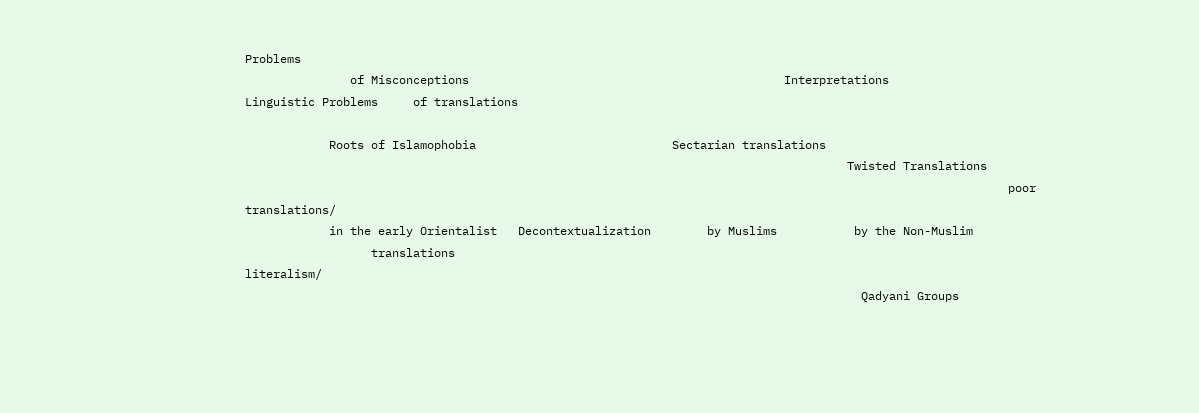Problems
               of Misconceptions                                             Interpretations              Linguistic Problems     of translations

            Roots of Islamophobia                            Sectarian translations
                                                                                      Twisted Translations
                                                                                                             poor translations/
            in the early Orientalist   Decontextualization        by Muslims           by the Non-Muslim
                  translations                                                                                  literalism/
                                                                                        Qadyani Groups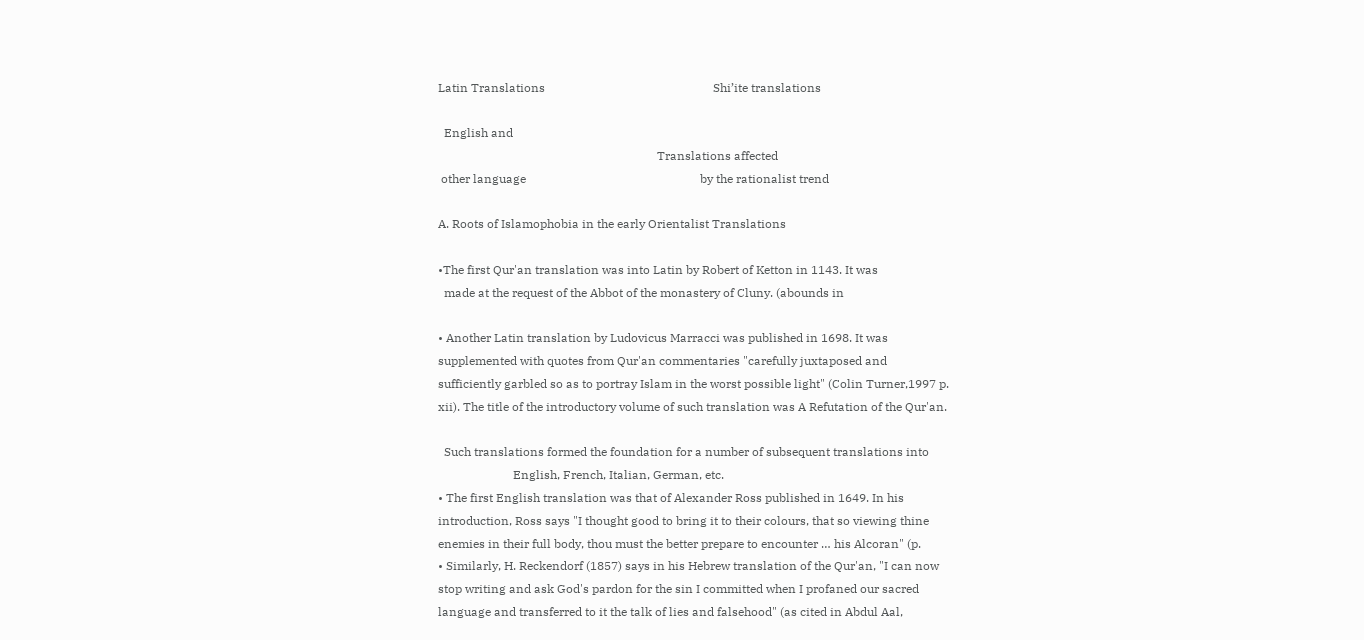Latin Translations                                                        Shi’ite translations

  English and
                                                                         Translations affected
 other language                                                          by the rationalist trend

A. Roots of Islamophobia in the early Orientalist Translations

•The first Qur'an translation was into Latin by Robert of Ketton in 1143. It was
  made at the request of the Abbot of the monastery of Cluny. (abounds in

• Another Latin translation by Ludovicus Marracci was published in 1698. It was
supplemented with quotes from Qur'an commentaries "carefully juxtaposed and
sufficiently garbled so as to portray Islam in the worst possible light" (Colin Turner,1997 p.
xii). The title of the introductory volume of such translation was A Refutation of the Qur'an.

  Such translations formed the foundation for a number of subsequent translations into
                         English, French, Italian, German, etc.
• The first English translation was that of Alexander Ross published in 1649. In his
introduction, Ross says "I thought good to bring it to their colours, that so viewing thine
enemies in their full body, thou must the better prepare to encounter … his Alcoran" (p.
• Similarly, H. Reckendorf (1857) says in his Hebrew translation of the Qur'an, "I can now
stop writing and ask God's pardon for the sin I committed when I profaned our sacred
language and transferred to it the talk of lies and falsehood" (as cited in Abdul Aal,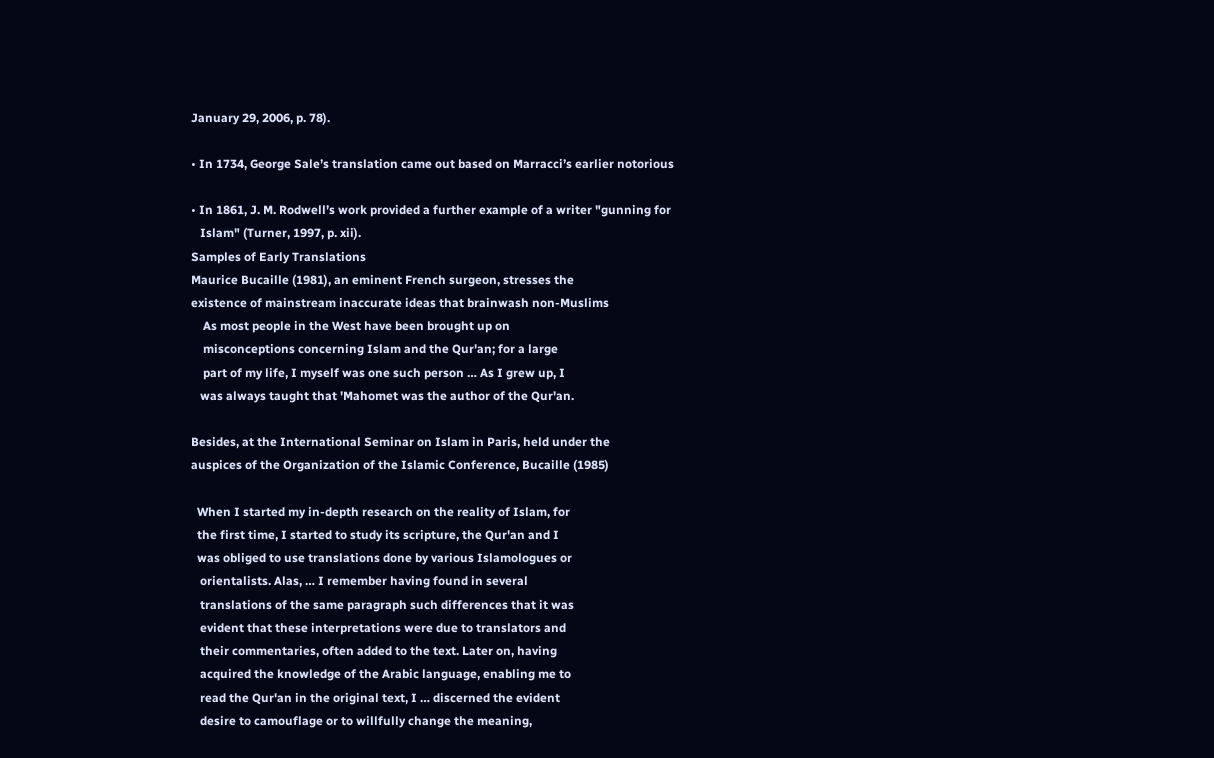January 29, 2006, p. 78).

• In 1734, George Sale’s translation came out based on Marracci’s earlier notorious

• In 1861, J. M. Rodwell’s work provided a further example of a writer "gunning for
   Islam" (Turner, 1997, p. xii).
Samples of Early Translations
Maurice Bucaille (1981), an eminent French surgeon, stresses the
existence of mainstream inaccurate ideas that brainwash non-Muslims
    As most people in the West have been brought up on
    misconceptions concerning Islam and the Qur'an; for a large
    part of my life, I myself was one such person … As I grew up, I
   was always taught that 'Mahomet was the author of the Qur'an.

Besides, at the International Seminar on Islam in Paris, held under the
auspices of the Organization of the Islamic Conference, Bucaille (1985)

  When I started my in-depth research on the reality of Islam, for
  the first time, I started to study its scripture, the Qur'an and I
  was obliged to use translations done by various Islamologues or
   orientalists. Alas, … I remember having found in several
   translations of the same paragraph such differences that it was
   evident that these interpretations were due to translators and
   their commentaries, often added to the text. Later on, having
   acquired the knowledge of the Arabic language, enabling me to
   read the Qur'an in the original text, I … discerned the evident
   desire to camouflage or to willfully change the meaning,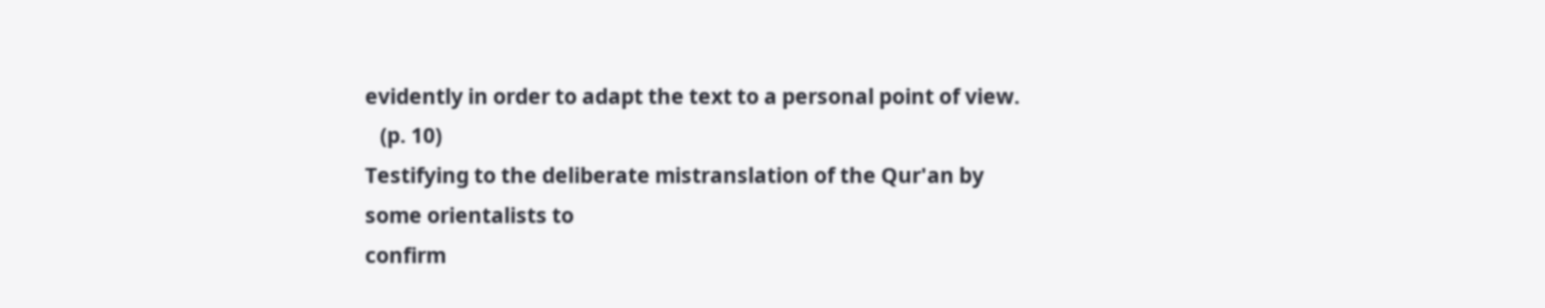evidently in order to adapt the text to a personal point of view.
   (p. 10)
Testifying to the deliberate mistranslation of the Qur'an by some orientalists to
confirm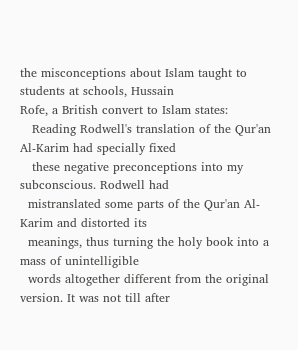the misconceptions about Islam taught to students at schools, Hussain
Rofe, a British convert to Islam states:
   Reading Rodwell's translation of the Qur'an Al-Karim had specially fixed
   these negative preconceptions into my subconscious. Rodwell had
  mistranslated some parts of the Qur'an Al-Karim and distorted its
  meanings, thus turning the holy book into a mass of unintelligible
  words altogether different from the original version. It was not till after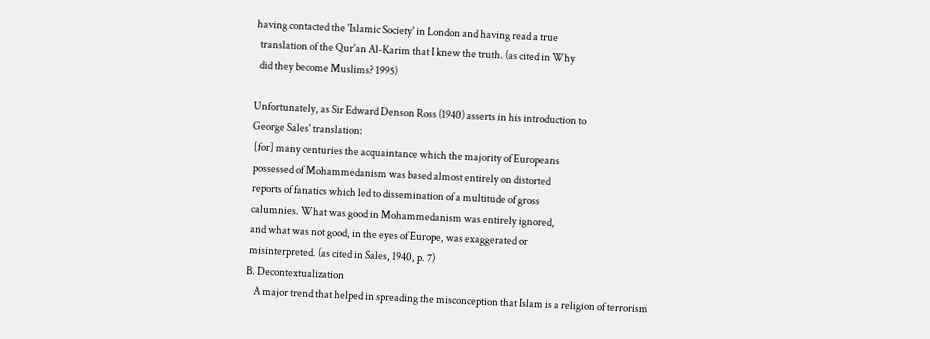having contacted the 'Islamic Society' in London and having read a true
  translation of the Qur'an Al-Karim that I knew the truth. (as cited in Why
  did they become Muslims? 1995)

Unfortunately, as Sir Edward Denson Ross (1940) asserts in his introduction to
George Sales' translation:
 [for] many centuries the acquaintance which the majority of Europeans
 possessed of Mohammedanism was based almost entirely on distorted
 reports of fanatics which led to dissemination of a multitude of gross
 calumnies. What was good in Mohammedanism was entirely ignored,
 and what was not good, in the eyes of Europe, was exaggerated or
 misinterpreted. (as cited in Sales, 1940, p. 7)
B. Decontextualization
    A major trend that helped in spreading the misconception that Islam is a religion of terrorism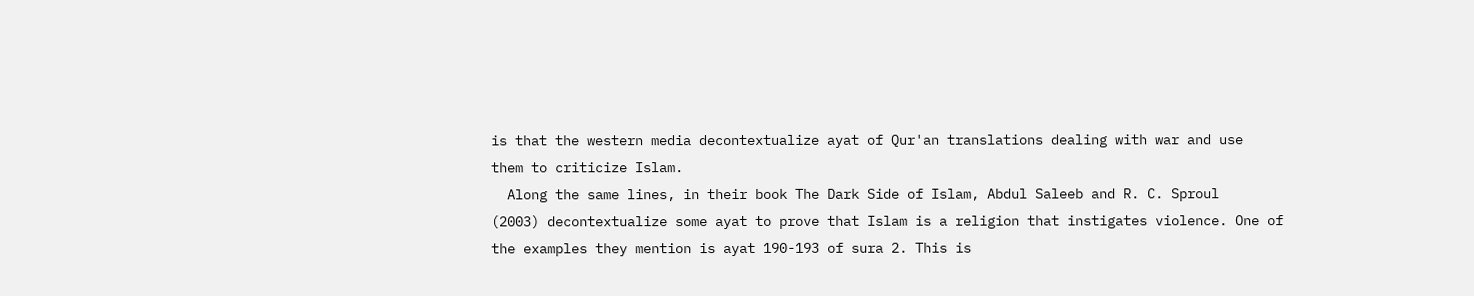is that the western media decontextualize ayat of Qur'an translations dealing with war and use
them to criticize Islam.
  Along the same lines, in their book The Dark Side of Islam, Abdul Saleeb and R. C. Sproul
(2003) decontextualize some ayat to prove that Islam is a religion that instigates violence. One of
the examples they mention is ayat 190-193 of sura 2. This is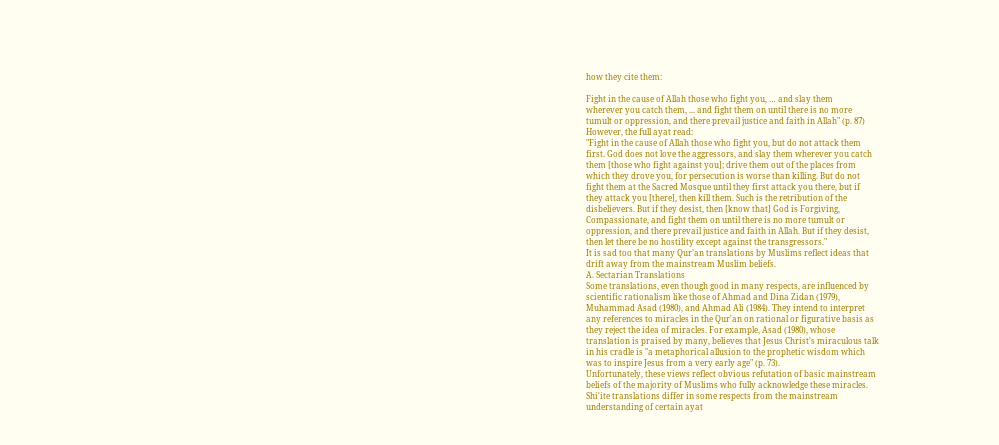how they cite them:

Fight in the cause of Allah those who fight you, … and slay them
wherever you catch them, ... and fight them on until there is no more
tumult or oppression, and there prevail justice and faith in Allah" (p. 87)
However, the full ayat read:
"Fight in the cause of Allah those who fight you, but do not attack them
first. God does not love the aggressors, and slay them wherever you catch
them [those who fight against you]; drive them out of the places from
which they drove you, for persecution is worse than killing. But do not
fight them at the Sacred Mosque until they first attack you there, but if
they attack you [there], then kill them. Such is the retribution of the
disbelievers. But if they desist, then [know that] God is Forgiving,
Compassionate, and fight them on until there is no more tumult or
oppression, and there prevail justice and faith in Allah. But if they desist,
then let there be no hostility except against the transgressors."
It is sad too that many Qur’an translations by Muslims reflect ideas that
drift away from the mainstream Muslim beliefs.
A. Sectarian Translations
Some translations, even though good in many respects, are influenced by
scientific rationalism like those of Ahmad and Dina Zidan (1979),
Muhammad Asad (1980), and Ahmad Ali (1984). They intend to interpret
any references to miracles in the Qur'an on rational or figurative basis as
they reject the idea of miracles. For example, Asad (1980), whose
translation is praised by many, believes that Jesus Christ's miraculous talk
in his cradle is "a metaphorical allusion to the prophetic wisdom which
was to inspire Jesus from a very early age" (p. 73).
Unfortunately, these views reflect obvious refutation of basic mainstream
beliefs of the majority of Muslims who fully acknowledge these miracles.
Shi'ite translations differ in some respects from the mainstream
understanding of certain ayat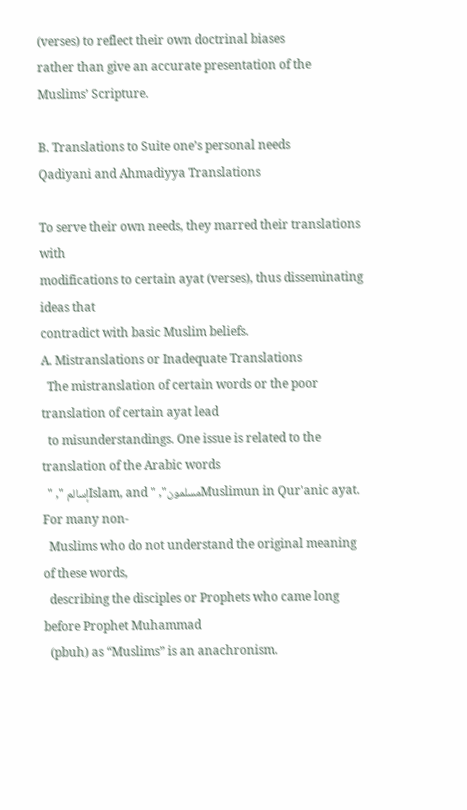(verses) to reflect their own doctrinal biases
rather than give an accurate presentation of the Muslims’ Scripture.

B. Translations to Suite one’s personal needs
Qadiyani and Ahmadiyya Translations

To serve their own needs, they marred their translations with
modifications to certain ayat (verses), thus disseminating ideas that
contradict with basic Muslim beliefs.
A. Mistranslations or Inadequate Translations
  The mistranslation of certain words or the poor translation of certain ayat lead
  to misunderstandings. One issue is related to the translation of the Arabic words
  " ," إسالمIslam, and " ,"مسلمونMuslimun in Qur'anic ayat. For many non-
  Muslims who do not understand the original meaning of these words,
  describing the disciples or Prophets who came long before Prophet Muhammad
  (pbuh) as “Muslims” is an anachronism.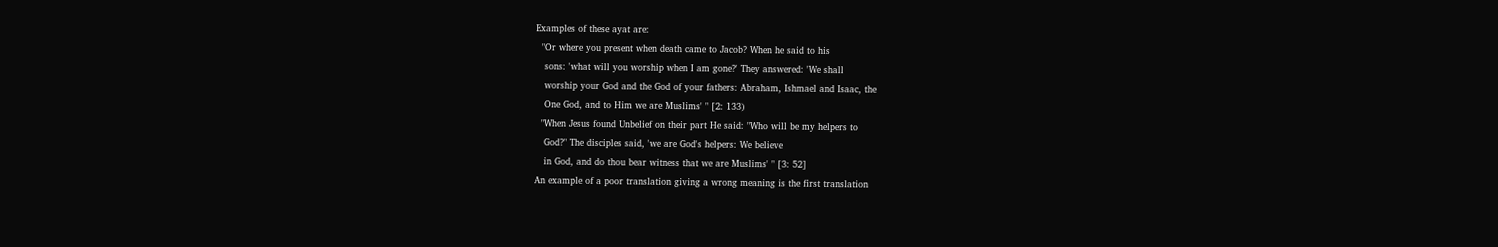Examples of these ayat are:
  "Or where you present when death came to Jacob? When he said to his
   sons: 'what will you worship when I am gone?' They answered: 'We shall
   worship your God and the God of your fathers: Abraham, Ishmael and Isaac, the
   One God, and to Him we are Muslims' " [2: 133)
  "When Jesus found Unbelief on their part He said: "Who will be my helpers to
   God?" The disciples said, 'we are God's helpers: We believe
   in God, and do thou bear witness that we are Muslims' " [3: 52]
An example of a poor translation giving a wrong meaning is the first translation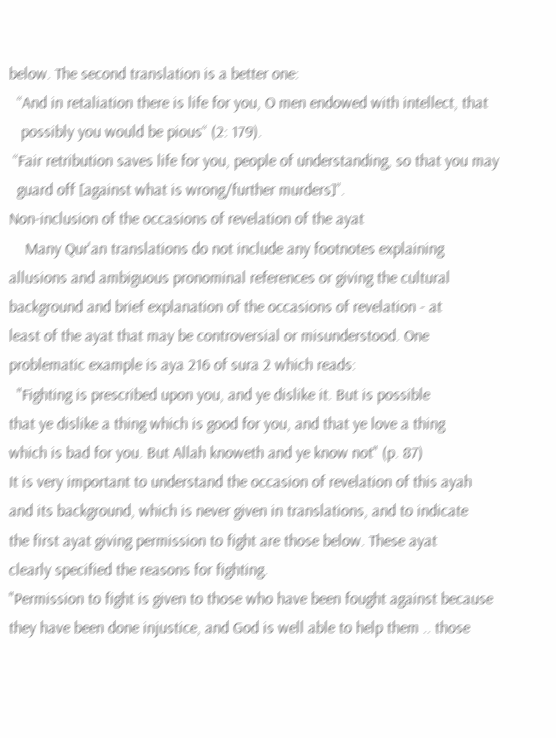below. The second translation is a better one:
  “And in retaliation there is life for you, O men endowed with intellect, that
   possibly you would be pious“ (2: 179).
 “Fair retribution saves life for you, people of understanding, so that you may
  guard off [against what is wrong/further murders]”.
Non-inclusion of the occasions of revelation of the ayat
    Many Qur'an translations do not include any footnotes explaining
allusions and ambiguous pronominal references or giving the cultural
background and brief explanation of the occasions of revelation - at
least of the ayat that may be controversial or misunderstood. One
problematic example is aya 216 of sura 2 which reads:
  "Fighting is prescribed upon you, and ye dislike it. But is possible
that ye dislike a thing which is good for you, and that ye love a thing
which is bad for you. But Allah knoweth and ye know not" (p. 87)
It is very important to understand the occasion of revelation of this ayah
and its background, which is never given in translations, and to indicate
the first ayat giving permission to fight are those below. These ayat
clearly specified the reasons for fighting.
"Permission to fight is given to those who have been fought against because
they have been done injustice, and God is well able to help them .. those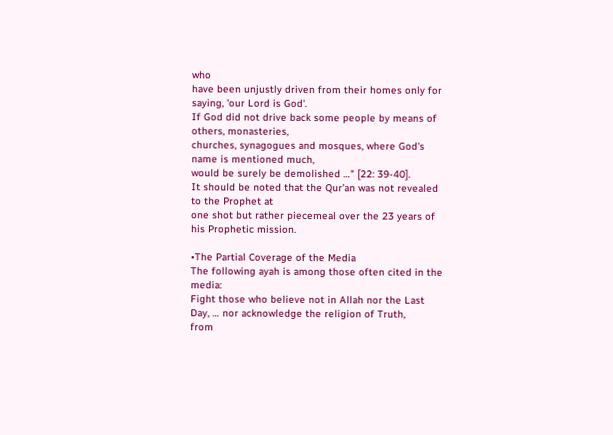who
have been unjustly driven from their homes only for saying, 'our Lord is God'.
If God did not drive back some people by means of others, monasteries,
churches, synagogues and mosques, where God's name is mentioned much,
would be surely be demolished …" [22: 39-40].
It should be noted that the Qur’an was not revealed to the Prophet at
one shot but rather piecemeal over the 23 years of his Prophetic mission.

•The Partial Coverage of the Media
The following ayah is among those often cited in the media:
Fight those who believe not in Allah nor the Last Day, … nor acknowledge the religion of Truth,
from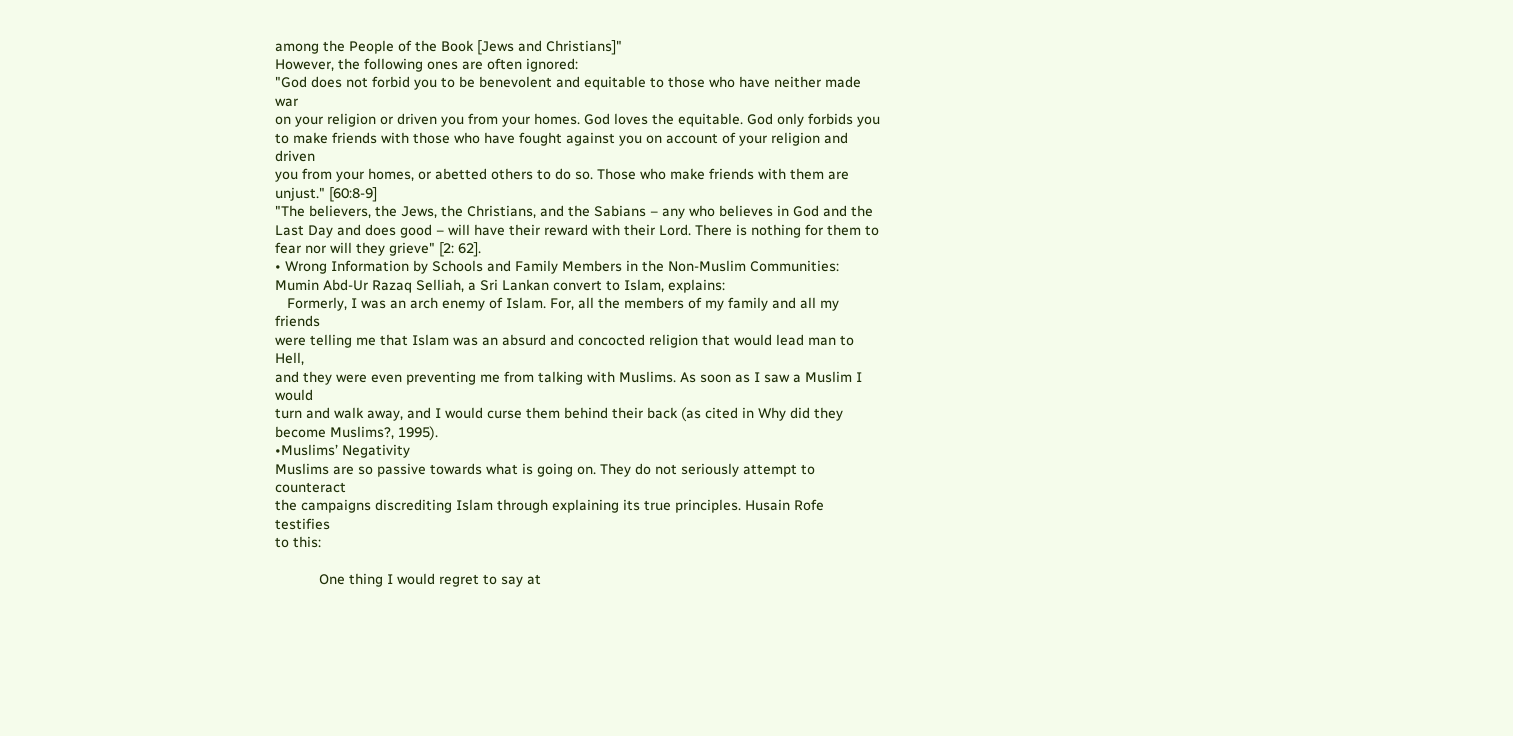among the People of the Book [Jews and Christians]"
However, the following ones are often ignored:
"God does not forbid you to be benevolent and equitable to those who have neither made war
on your religion or driven you from your homes. God loves the equitable. God only forbids you
to make friends with those who have fought against you on account of your religion and driven
you from your homes, or abetted others to do so. Those who make friends with them are
unjust." [60:8-9]
"The believers, the Jews, the Christians, and the Sabians – any who believes in God and the
Last Day and does good – will have their reward with their Lord. There is nothing for them to
fear nor will they grieve" [2: 62].
• Wrong Information by Schools and Family Members in the Non-Muslim Communities:
Mumin Abd-Ur Razaq Selliah, a Sri Lankan convert to Islam, explains:
   Formerly, I was an arch enemy of Islam. For, all the members of my family and all my friends
were telling me that Islam was an absurd and concocted religion that would lead man to Hell,
and they were even preventing me from talking with Muslims. As soon as I saw a Muslim I would
turn and walk away, and I would curse them behind their back (as cited in Why did they
become Muslims?, 1995).
•Muslims’ Negativity
Muslims are so passive towards what is going on. They do not seriously attempt to counteract
the campaigns discrediting Islam through explaining its true principles. Husain Rofe testifies
to this:

           One thing I would regret to say at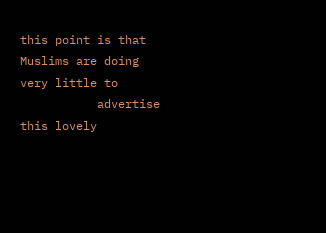this point is that Muslims are doing very little to
           advertise this lovely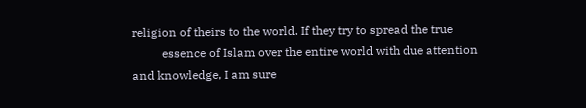religion of theirs to the world. If they try to spread the true
          essence of Islam over the entire world with due attention and knowledge, I am sure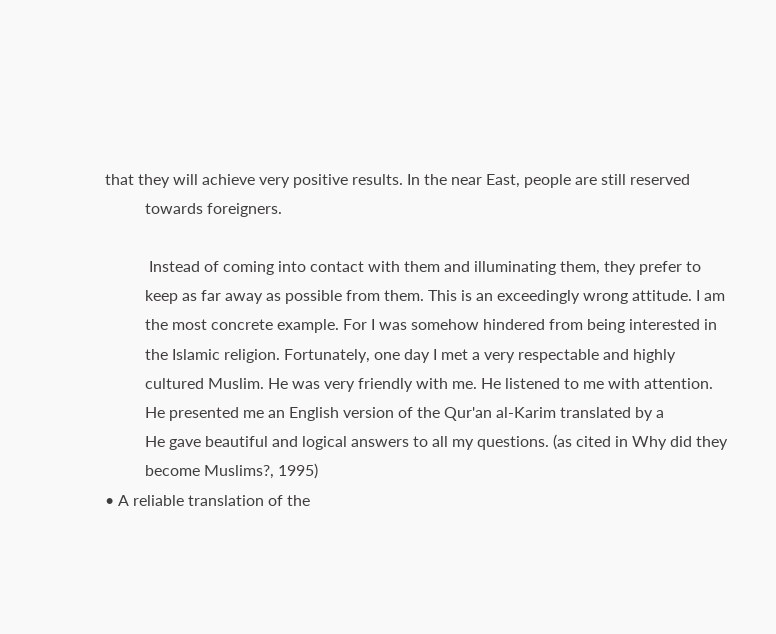that they will achieve very positive results. In the near East, people are still reserved
          towards foreigners.

           Instead of coming into contact with them and illuminating them, they prefer to
          keep as far away as possible from them. This is an exceedingly wrong attitude. I am
          the most concrete example. For I was somehow hindered from being interested in
          the Islamic religion. Fortunately, one day I met a very respectable and highly
          cultured Muslim. He was very friendly with me. He listened to me with attention.
          He presented me an English version of the Qur'an al-Karim translated by a
          He gave beautiful and logical answers to all my questions. (as cited in Why did they
          become Muslims?, 1995)
• A reliable translation of the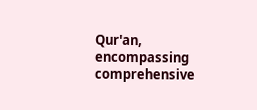Qur'an, encompassing comprehensive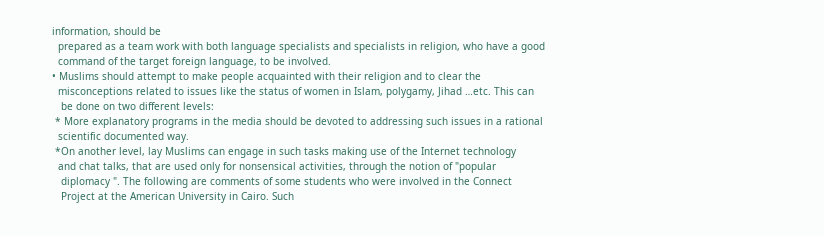information, should be
  prepared as a team work with both language specialists and specialists in religion, who have a good
  command of the target foreign language, to be involved.
• Muslims should attempt to make people acquainted with their religion and to clear the
  misconceptions related to issues like the status of women in Islam, polygamy, Jihad …etc. This can
   be done on two different levels:
 * More explanatory programs in the media should be devoted to addressing such issues in a rational
  scientific documented way.
 *On another level, lay Muslims can engage in such tasks making use of the Internet technology
  and chat talks, that are used only for nonsensical activities, through the notion of "popular
   diplomacy ". The following are comments of some students who were involved in the Connect
   Project at the American University in Cairo. Such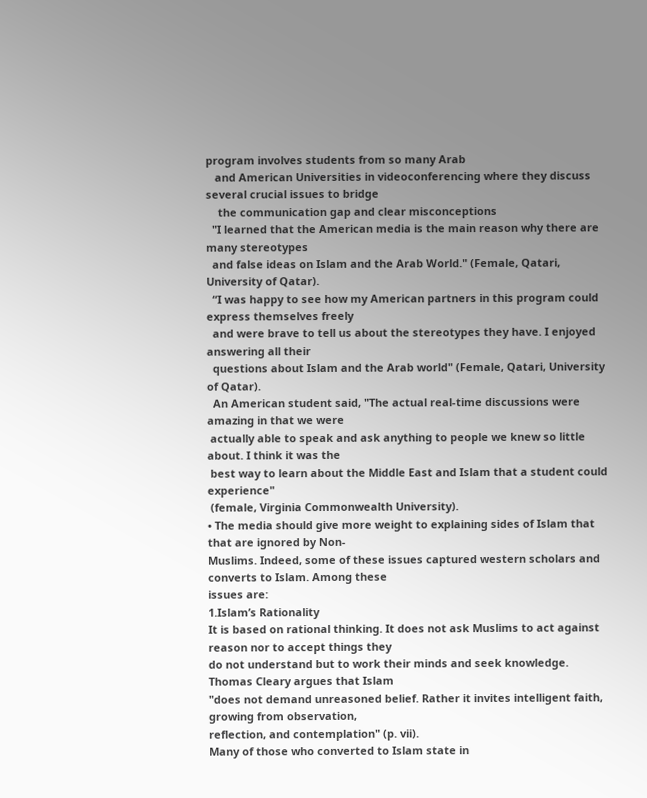program involves students from so many Arab
   and American Universities in videoconferencing where they discuss several crucial issues to bridge
    the communication gap and clear misconceptions
  "I learned that the American media is the main reason why there are many stereotypes
  and false ideas on Islam and the Arab World." (Female, Qatari, University of Qatar).
  “I was happy to see how my American partners in this program could express themselves freely
  and were brave to tell us about the stereotypes they have. I enjoyed answering all their
  questions about Islam and the Arab world" (Female, Qatari, University of Qatar).
  An American student said, "The actual real-time discussions were amazing in that we were
 actually able to speak and ask anything to people we knew so little about. I think it was the
 best way to learn about the Middle East and Islam that a student could experience"
 (female, Virginia Commonwealth University).
• The media should give more weight to explaining sides of Islam that that are ignored by Non-
Muslims. Indeed, some of these issues captured western scholars and converts to Islam. Among these
issues are:
1.Islam’s Rationality
It is based on rational thinking. It does not ask Muslims to act against reason nor to accept things they
do not understand but to work their minds and seek knowledge. Thomas Cleary argues that Islam
"does not demand unreasoned belief. Rather it invites intelligent faith, growing from observation,
reflection, and contemplation" (p. vii).
Many of those who converted to Islam state in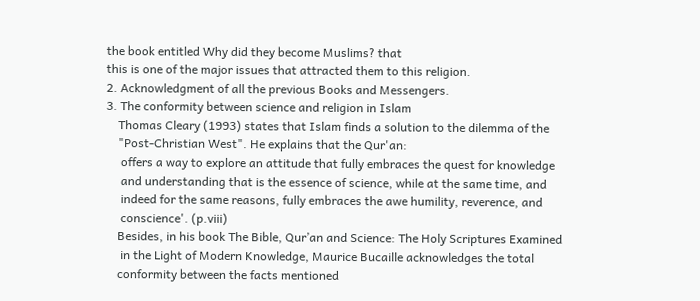the book entitled Why did they become Muslims? that
this is one of the major issues that attracted them to this religion.
2. Acknowledgment of all the previous Books and Messengers.
3. The conformity between science and religion in Islam
    Thomas Cleary (1993) states that Islam finds a solution to the dilemma of the
    "Post-Christian West". He explains that the Qur'an:
     offers a way to explore an attitude that fully embraces the quest for knowledge
     and understanding that is the essence of science, while at the same time, and
     indeed for the same reasons, fully embraces the awe humility, reverence, and
     conscience'. (p.viii)
    Besides, in his book The Bible, Qur’an and Science: The Holy Scriptures Examined
     in the Light of Modern Knowledge, Maurice Bucaille acknowledges the total
    conformity between the facts mentioned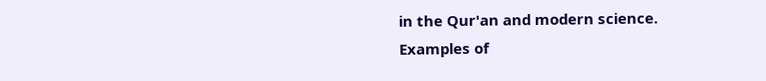in the Qur'an and modern science.
Examples of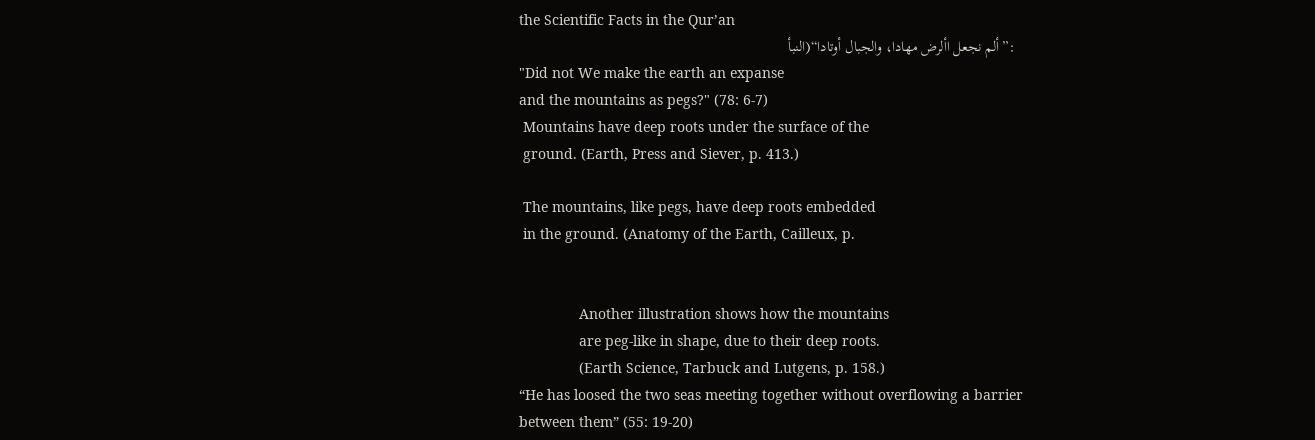the Scientific Facts in the Qur’an
  :”ألم نجعل األرض مهادا، والجبال أوتادا“(النبأ
"Did not We make the earth an expanse
and the mountains as pegs?" (78: 6-7)
 Mountains have deep roots under the surface of the
 ground. (Earth, Press and Siever, p. 413.)

 The mountains, like pegs, have deep roots embedded
 in the ground. (Anatomy of the Earth, Cailleux, p.


               Another illustration shows how the mountains
               are peg-like in shape, due to their deep roots.
               (Earth Science, Tarbuck and Lutgens, p. 158.)
“He has loosed the two seas meeting together without overflowing a barrier
between them” (55: 19-20)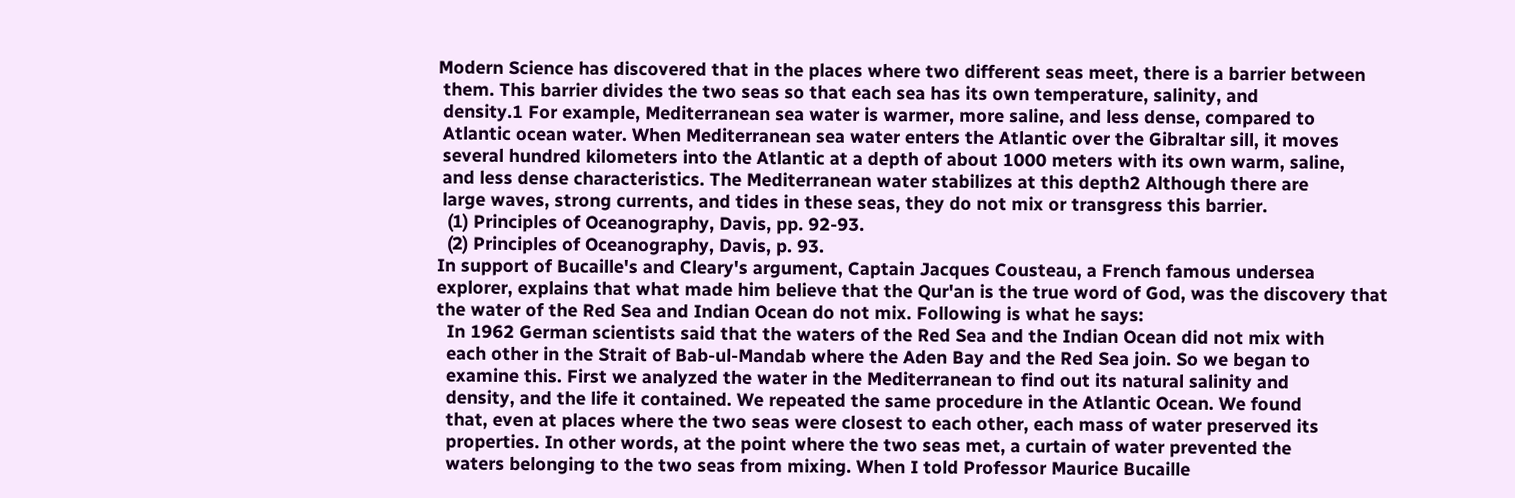Modern Science has discovered that in the places where two different seas meet, there is a barrier between
 them. This barrier divides the two seas so that each sea has its own temperature, salinity, and
 density.1 For example, Mediterranean sea water is warmer, more saline, and less dense, compared to
 Atlantic ocean water. When Mediterranean sea water enters the Atlantic over the Gibraltar sill, it moves
 several hundred kilometers into the Atlantic at a depth of about 1000 meters with its own warm, saline,
 and less dense characteristics. The Mediterranean water stabilizes at this depth2 Although there are
 large waves, strong currents, and tides in these seas, they do not mix or transgress this barrier.
  (1) Principles of Oceanography, Davis, pp. 92-93.
  (2) Principles of Oceanography, Davis, p. 93.
In support of Bucaille's and Cleary's argument, Captain Jacques Cousteau, a French famous undersea
explorer, explains that what made him believe that the Qur'an is the true word of God, was the discovery that
the water of the Red Sea and Indian Ocean do not mix. Following is what he says:
  In 1962 German scientists said that the waters of the Red Sea and the Indian Ocean did not mix with
  each other in the Strait of Bab-ul-Mandab where the Aden Bay and the Red Sea join. So we began to
  examine this. First we analyzed the water in the Mediterranean to find out its natural salinity and
  density, and the life it contained. We repeated the same procedure in the Atlantic Ocean. We found
  that, even at places where the two seas were closest to each other, each mass of water preserved its
  properties. In other words, at the point where the two seas met, a curtain of water prevented the
  waters belonging to the two seas from mixing. When I told Professor Maurice Bucaille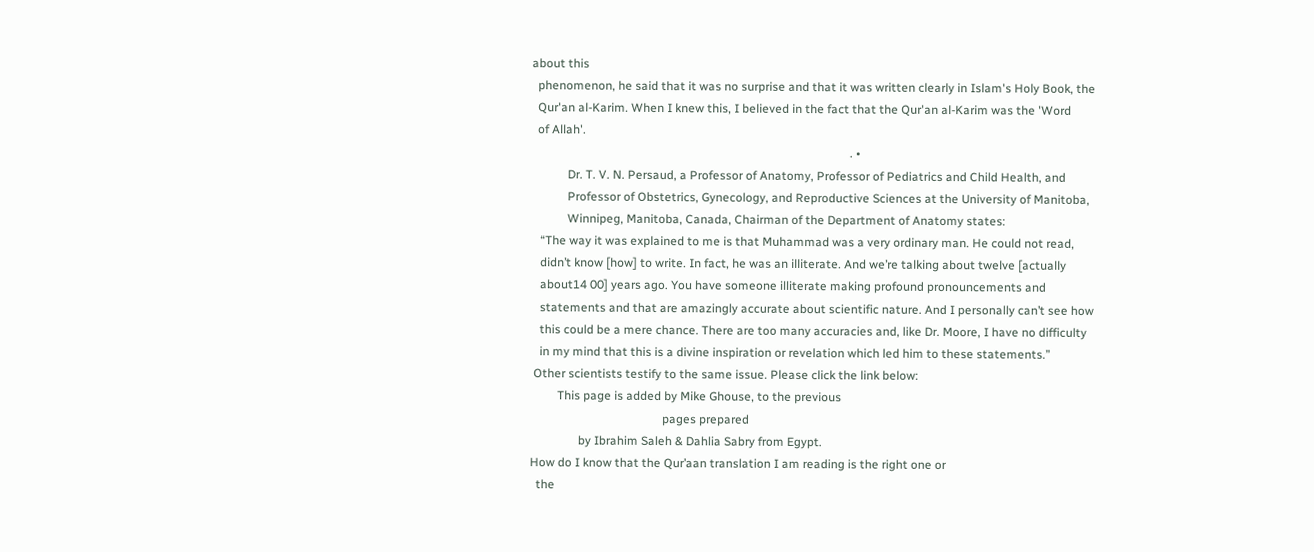about this
  phenomenon, he said that it was no surprise and that it was written clearly in Islam's Holy Book, the
  Qur'an al-Karim. When I knew this, I believed in the fact that the Qur'an al-Karim was the 'Word
  of Allah'.
                                                                                                          . •
            Dr. T. V. N. Persaud, a Professor of Anatomy, Professor of Pediatrics and Child Health, and
            Professor of Obstetrics, Gynecology, and Reproductive Sciences at the University of Manitoba,
            Winnipeg, Manitoba, Canada, Chairman of the Department of Anatomy states:
   “The way it was explained to me is that Muhammad was a very ordinary man. He could not read,
   didn’t know [how] to write. In fact, he was an illiterate. And we’re talking about twelve [actually
   about14 00] years ago. You have someone illiterate making profound pronouncements and
   statements and that are amazingly accurate about scientific nature. And I personally can’t see how
   this could be a mere chance. There are too many accuracies and, like Dr. Moore, I have no difficulty
   in my mind that this is a divine inspiration or revelation which led him to these statements.”
 Other scientists testify to the same issue. Please click the link below:
         This page is added by Mike Ghouse, to the previous
                                            pages prepared
                by Ibrahim Saleh & Dahlia Sabry from Egypt.
How do I know that the Qur’aan translation I am reading is the right one or
  the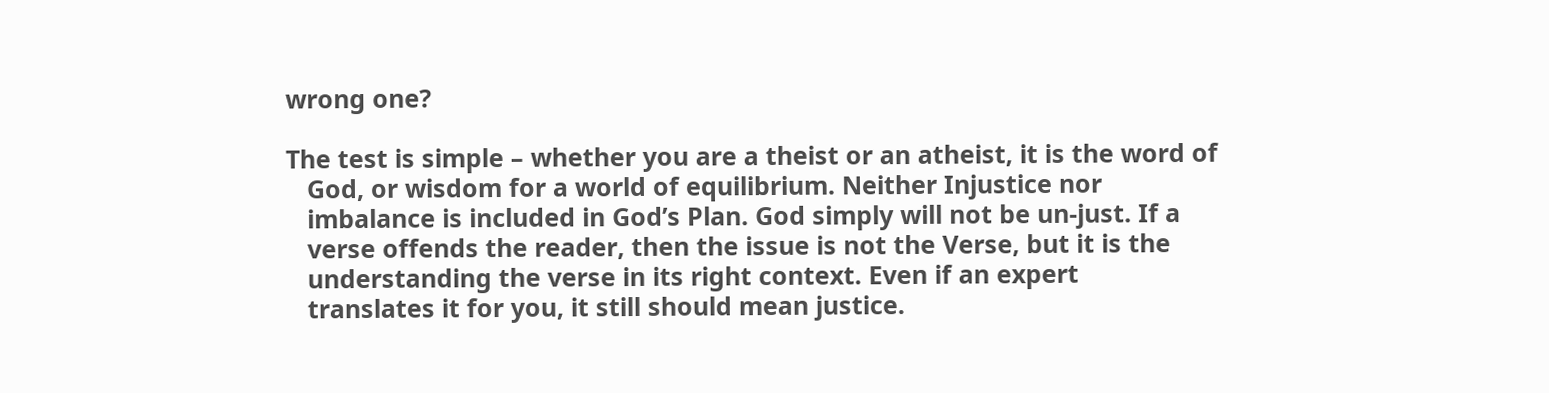wrong one?

The test is simple – whether you are a theist or an atheist, it is the word of
   God, or wisdom for a world of equilibrium. Neither Injustice nor
   imbalance is included in God’s Plan. God simply will not be un-just. If a
   verse offends the reader, then the issue is not the Verse, but it is the
   understanding the verse in its right context. Even if an expert
   translates it for you, it still should mean justice.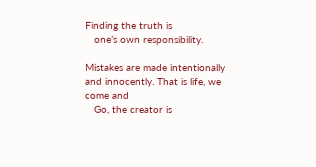Finding the truth is
   one’s own responsibility.

Mistakes are made intentionally and innocently. That is life, we come and
   Go, the creator is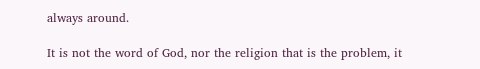always around.

It is not the word of God, nor the religion that is the problem, it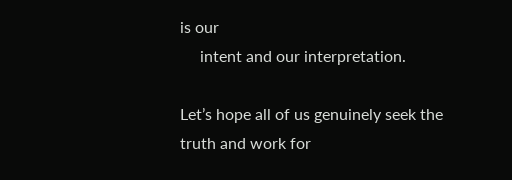is our
     intent and our interpretation.

Let’s hope all of us genuinely seek the truth and work for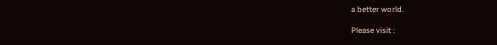a better world.

Please visit :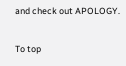and check out APOLOGY.

To top